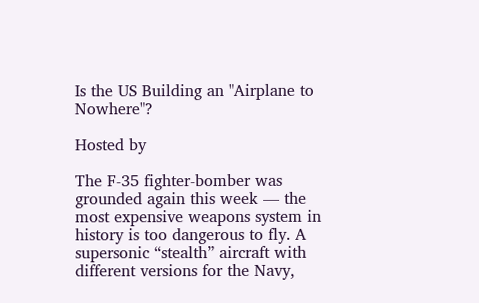Is the US Building an "Airplane to Nowhere"?

Hosted by

The F-35 fighter-bomber was grounded again this week — the most expensive weapons system in history is too dangerous to fly. A supersonic “stealth” aircraft with different versions for the Navy,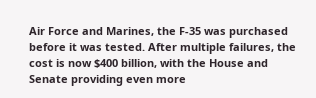Air Force and Marines, the F-35 was purchased before it was tested. After multiple failures, the cost is now $400 billion, with the House and Senate providing even more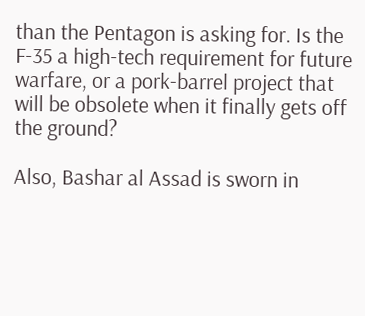than the Pentagon is asking for. Is the F-35 a high-tech requirement for future warfare, or a pork-barrel project that will be obsolete when it finally gets off the ground?

Also, Bashar al Assad is sworn in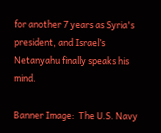for another 7 years as Syria's president, and Israel’s Netanyahu finally speaks his mind.

Banner Image:  The U.S. Navy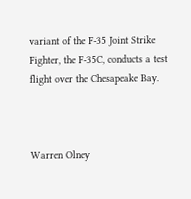variant of the F-35 Joint Strike Fighter, the F-35C, conducts a test flight over the Chesapeake Bay.



Warren Olney